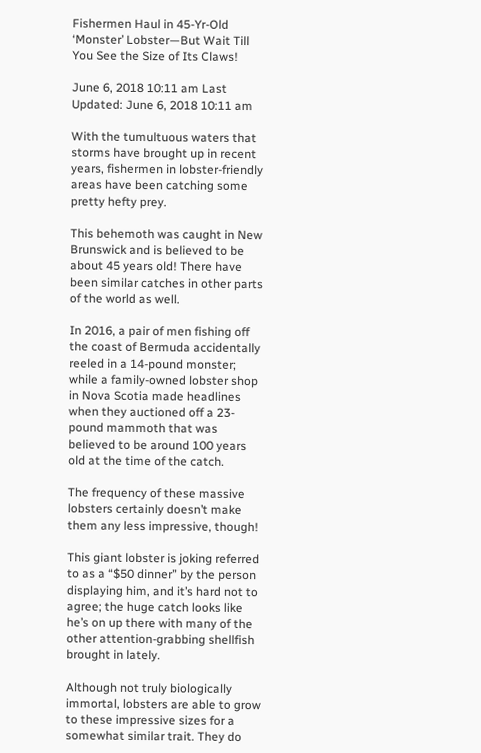Fishermen Haul in 45-Yr-Old ‘Monster’ Lobster—But Wait Till You See the Size of Its Claws!

June 6, 2018 10:11 am Last Updated: June 6, 2018 10:11 am

With the tumultuous waters that storms have brought up in recent years, fishermen in lobster-friendly areas have been catching some pretty hefty prey.

This behemoth was caught in New Brunswick and is believed to be about 45 years old! There have been similar catches in other parts of the world as well.

In 2016, a pair of men fishing off the coast of Bermuda accidentally reeled in a 14-pound monster; while a family-owned lobster shop in Nova Scotia made headlines when they auctioned off a 23-pound mammoth that was believed to be around 100 years old at the time of the catch.

The frequency of these massive lobsters certainly doesn’t make them any less impressive, though!

This giant lobster is joking referred to as a “$50 dinner” by the person displaying him, and it’s hard not to agree; the huge catch looks like he’s on up there with many of the other attention-grabbing shellfish brought in lately.

Although not truly biologically immortal, lobsters are able to grow to these impressive sizes for a somewhat similar trait. They do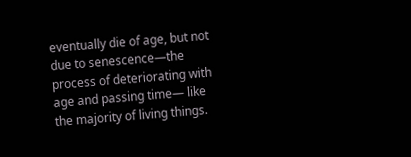eventually die of age, but not due to senescence—the process of deteriorating with age and passing time— like the majority of living things.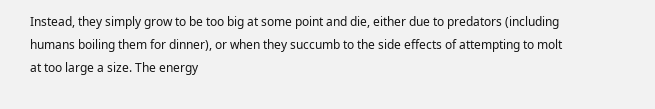Instead, they simply grow to be too big at some point and die, either due to predators (including humans boiling them for dinner), or when they succumb to the side effects of attempting to molt at too large a size. The energy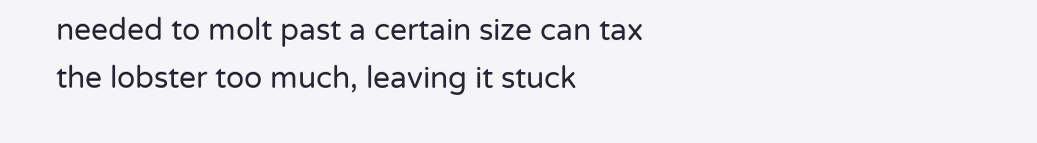needed to molt past a certain size can tax the lobster too much, leaving it stuck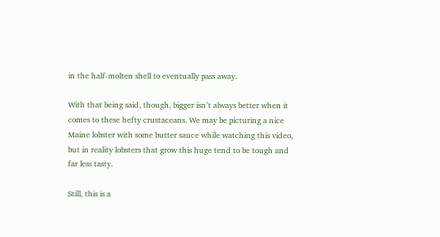in the half-molten shell to eventually pass away.

With that being said, though, bigger isn’t always better when it comes to these hefty crustaceans. We may be picturing a nice Maine lobster with some butter sauce while watching this video, but in reality lobsters that grow this huge tend to be tough and far less tasty.

Still, this is a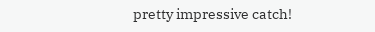pretty impressive catch!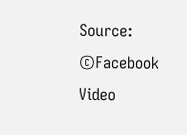Source: ©Facebook Video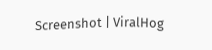Screenshot | ViralHog